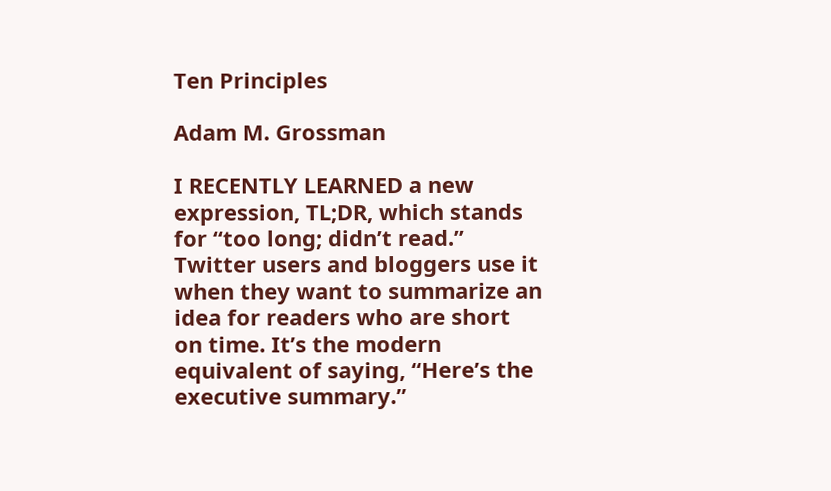Ten Principles

Adam M. Grossman

I RECENTLY LEARNED a new expression, TL;DR, which stands for “too long; didn’t read.” Twitter users and bloggers use it when they want to summarize an idea for readers who are short on time. It’s the modern equivalent of saying, “Here’s the executive summary.”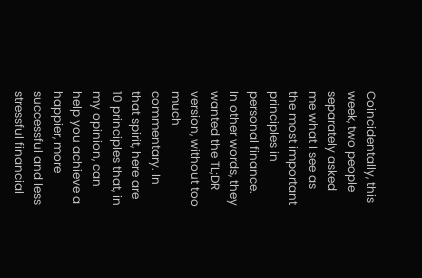Coincidentally, this week, two people separately asked me what I see as the most important principles in personal finance. In other words, they wanted the TL;DR version, without too much commentary. In that spirit, here are 10 principles that, in my opinion, can help you achieve a happier, more successful and less stressful financial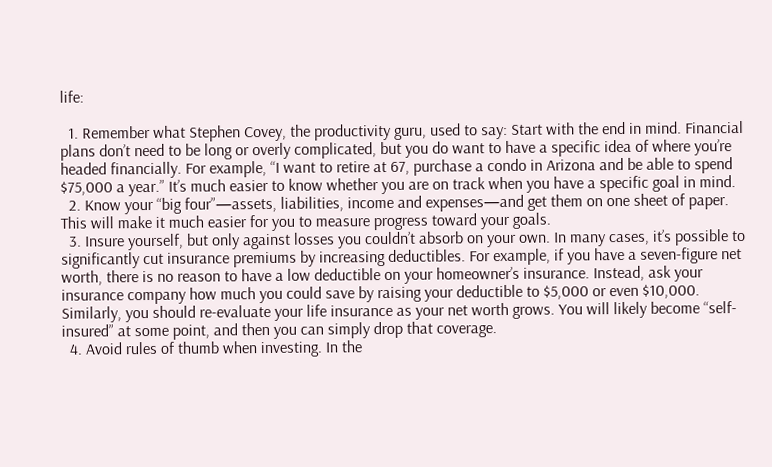life:

  1. Remember what Stephen Covey, the productivity guru, used to say: Start with the end in mind. Financial plans don’t need to be long or overly complicated, but you do want to have a specific idea of where you’re headed financially. For example, “I want to retire at 67, purchase a condo in Arizona and be able to spend $75,000 a year.” It’s much easier to know whether you are on track when you have a specific goal in mind.
  2. Know your “big four”—assets, liabilities, income and expenses—and get them on one sheet of paper. This will make it much easier for you to measure progress toward your goals.
  3. Insure yourself, but only against losses you couldn’t absorb on your own. In many cases, it’s possible to significantly cut insurance premiums by increasing deductibles. For example, if you have a seven-figure net worth, there is no reason to have a low deductible on your homeowner’s insurance. Instead, ask your insurance company how much you could save by raising your deductible to $5,000 or even $10,000. Similarly, you should re-evaluate your life insurance as your net worth grows. You will likely become “self-insured” at some point, and then you can simply drop that coverage.
  4. Avoid rules of thumb when investing. In the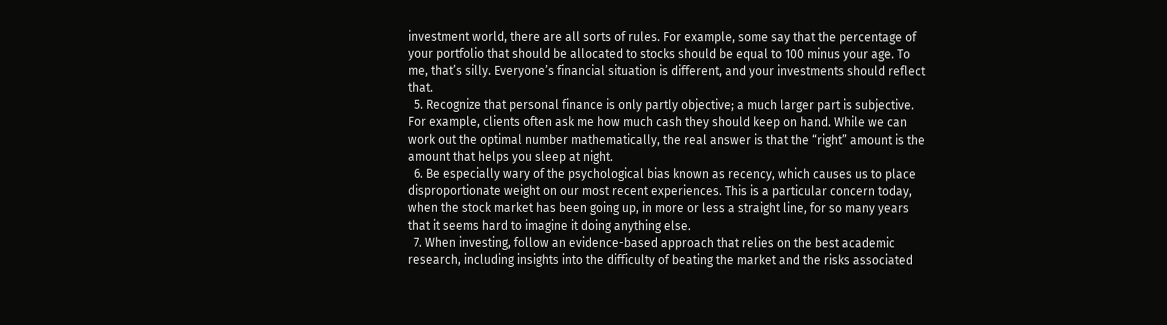investment world, there are all sorts of rules. For example, some say that the percentage of your portfolio that should be allocated to stocks should be equal to 100 minus your age. To me, that’s silly. Everyone’s financial situation is different, and your investments should reflect that.
  5. Recognize that personal finance is only partly objective; a much larger part is subjective. For example, clients often ask me how much cash they should keep on hand. While we can work out the optimal number mathematically, the real answer is that the “right” amount is the amount that helps you sleep at night.
  6. Be especially wary of the psychological bias known as recency, which causes us to place disproportionate weight on our most recent experiences. This is a particular concern today, when the stock market has been going up, in more or less a straight line, for so many years that it seems hard to imagine it doing anything else.
  7. When investing, follow an evidence-based approach that relies on the best academic research, including insights into the difficulty of beating the market and the risks associated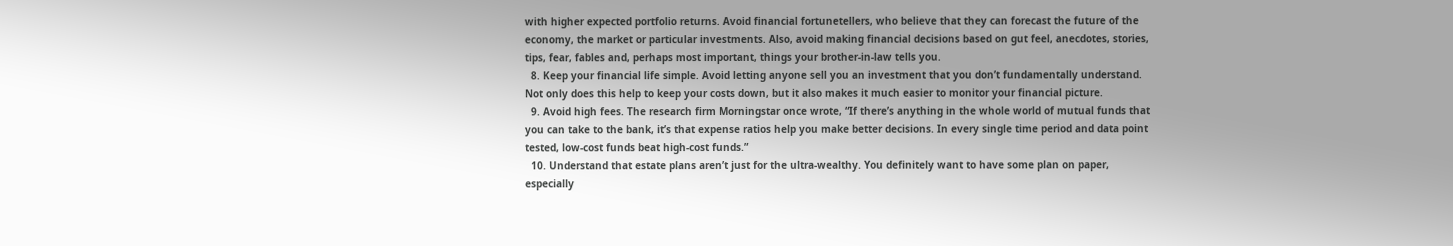with higher expected portfolio returns. Avoid financial fortunetellers, who believe that they can forecast the future of the economy, the market or particular investments. Also, avoid making financial decisions based on gut feel, anecdotes, stories, tips, fear, fables and, perhaps most important, things your brother-in-law tells you.
  8. Keep your financial life simple. Avoid letting anyone sell you an investment that you don’t fundamentally understand. Not only does this help to keep your costs down, but it also makes it much easier to monitor your financial picture.
  9. Avoid high fees. The research firm Morningstar once wrote, “If there’s anything in the whole world of mutual funds that you can take to the bank, it’s that expense ratios help you make better decisions. In every single time period and data point tested, low-cost funds beat high-cost funds.”
  10. Understand that estate plans aren’t just for the ultra-wealthy. You definitely want to have some plan on paper, especially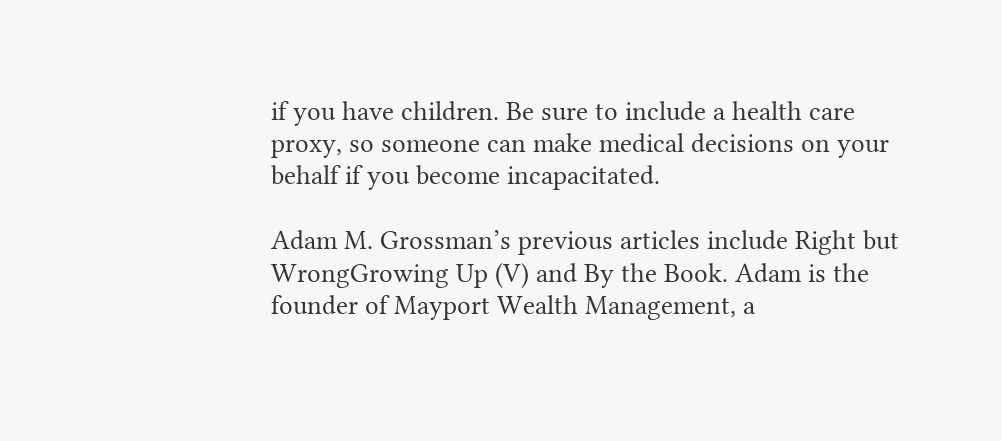if you have children. Be sure to include a health care proxy, so someone can make medical decisions on your behalf if you become incapacitated.

Adam M. Grossman’s previous articles include Right but WrongGrowing Up (V) and By the Book. Adam is the founder of Mayport Wealth Management, a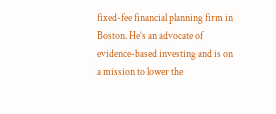fixed-fee financial planning firm in Boston. He’s an advocate of evidence-based investing and is on a mission to lower the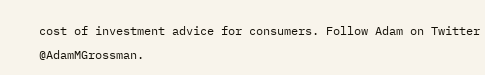cost of investment advice for consumers. Follow Adam on Twitter @AdamMGrossman.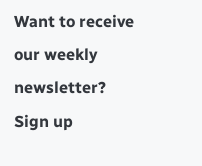Want to receive our weekly newsletter? Sign up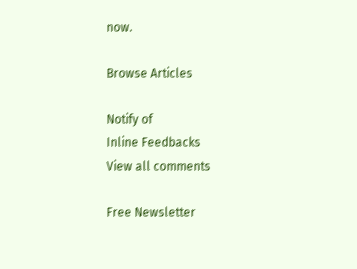now.

Browse Articles

Notify of
Inline Feedbacks
View all comments

Free Newsletter